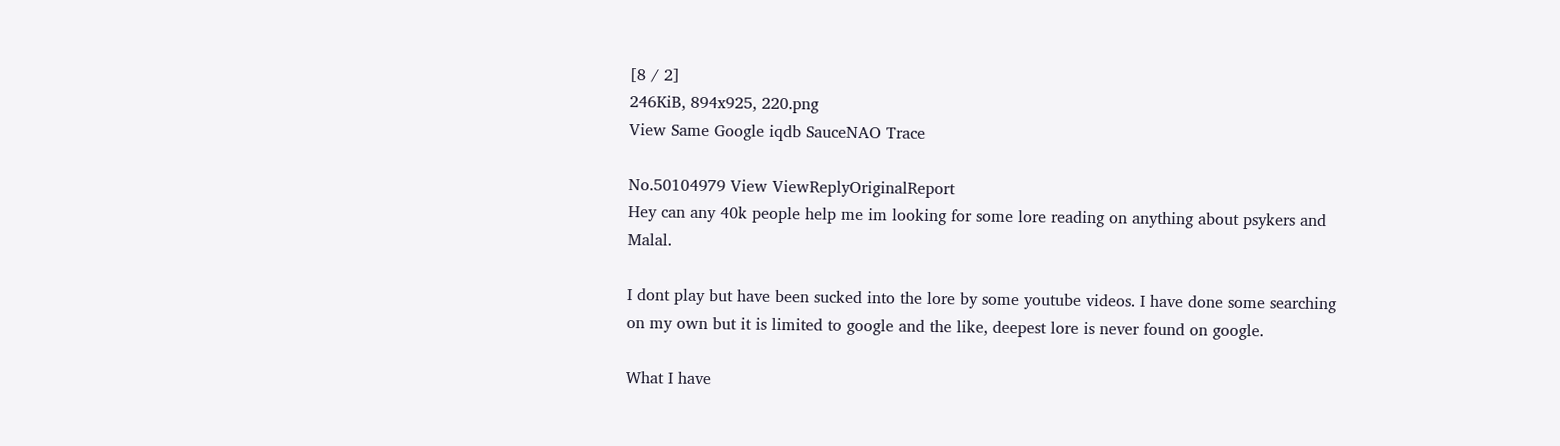[8 / 2]
246KiB, 894x925, 220.png
View Same Google iqdb SauceNAO Trace

No.50104979 View ViewReplyOriginalReport
Hey can any 40k people help me im looking for some lore reading on anything about psykers and Malal.

I dont play but have been sucked into the lore by some youtube videos. I have done some searching on my own but it is limited to google and the like, deepest lore is never found on google.

What I have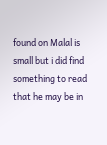found on Malal is small but i did find something to read that he may be in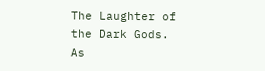The Laughter of the Dark Gods. As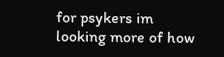for psykers im looking more of how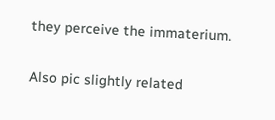they perceive the immaterium.

Also pic slightly related